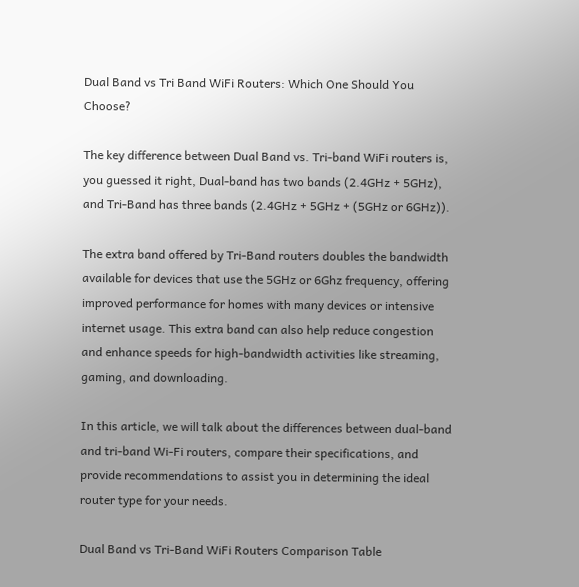Dual Band vs Tri Band WiFi Routers: Which One Should You Choose?

The key difference between Dual Band vs. Tri-band WiFi routers is, you guessed it right, Dual-band has two bands (2.4GHz + 5GHz), and Tri-Band has three bands (2.4GHz + 5GHz + (5GHz or 6GHz)).

The extra band offered by Tri-Band routers doubles the bandwidth available for devices that use the 5GHz or 6Ghz frequency, offering improved performance for homes with many devices or intensive internet usage. This extra band can also help reduce congestion and enhance speeds for high-bandwidth activities like streaming, gaming, and downloading.

In this article, we will talk about the differences between dual-band and tri-band Wi-Fi routers, compare their specifications, and provide recommendations to assist you in determining the ideal router type for your needs.

Dual Band vs Tri-Band WiFi Routers Comparison Table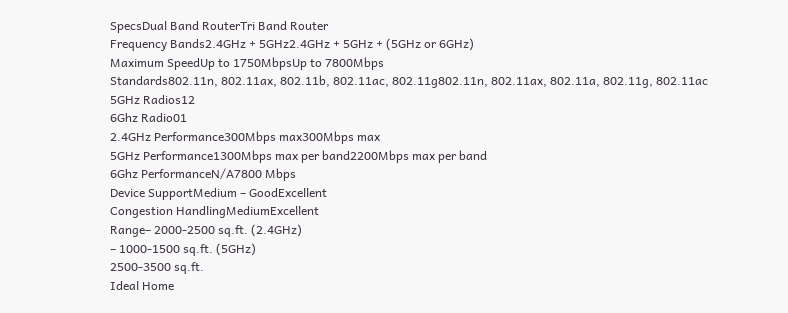SpecsDual Band RouterTri Band Router
Frequency Bands2.4GHz + 5GHz2.4GHz + 5GHz + (5GHz or 6GHz)
Maximum SpeedUp to 1750MbpsUp to 7800Mbps
Standards802.11n, 802.11ax, 802.11b, 802.11ac, 802.11g802.11n, 802.11ax, 802.11a, 802.11g, 802.11ac
5GHz Radios12
6Ghz Radio01
2.4GHz Performance300Mbps max300Mbps max
5GHz Performance1300Mbps max per band2200Mbps max per band
6Ghz PerformanceN/A7800 Mbps
Device SupportMedium – GoodExcellent
Congestion HandlingMediumExcellent
Range– 2000-2500 sq.ft. (2.4GHz)
– 1000-1500 sq.ft. (5GHz)
2500-3500 sq.ft.
Ideal Home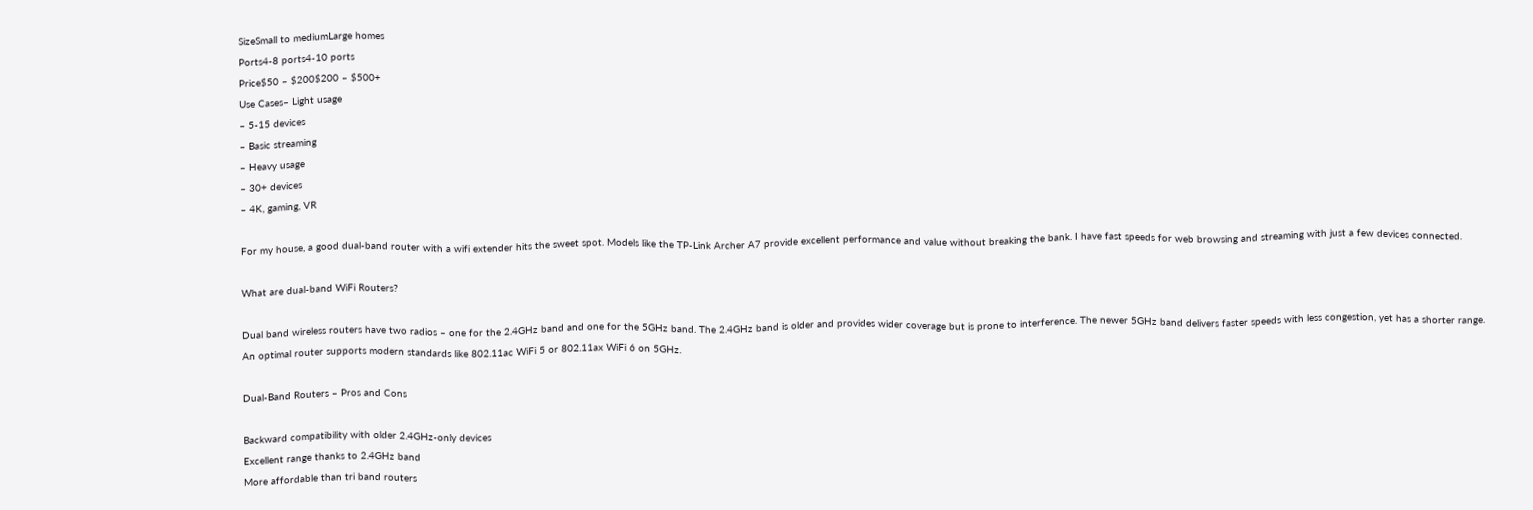SizeSmall to mediumLarge homes
Ports4-8 ports4-10 ports
Price$50 – $200$200 – $500+
Use Cases– Light usage
– 5-15 devices
– Basic streaming
– Heavy usage
– 30+ devices
– 4K, gaming, VR

For my house, a good dual-band router with a wifi extender hits the sweet spot. Models like the TP-Link Archer A7 provide excellent performance and value without breaking the bank. I have fast speeds for web browsing and streaming with just a few devices connected.

What are dual-band WiFi Routers?

Dual band wireless routers have two radios – one for the 2.4GHz band and one for the 5GHz band. The 2.4GHz band is older and provides wider coverage but is prone to interference. The newer 5GHz band delivers faster speeds with less congestion, yet has a shorter range. An optimal router supports modern standards like 802.11ac WiFi 5 or 802.11ax WiFi 6 on 5GHz.

Dual-Band Routers – Pros and Cons

Backward compatibility with older 2.4GHz-only devices
Excellent range thanks to 2.4GHz band
More affordable than tri band routers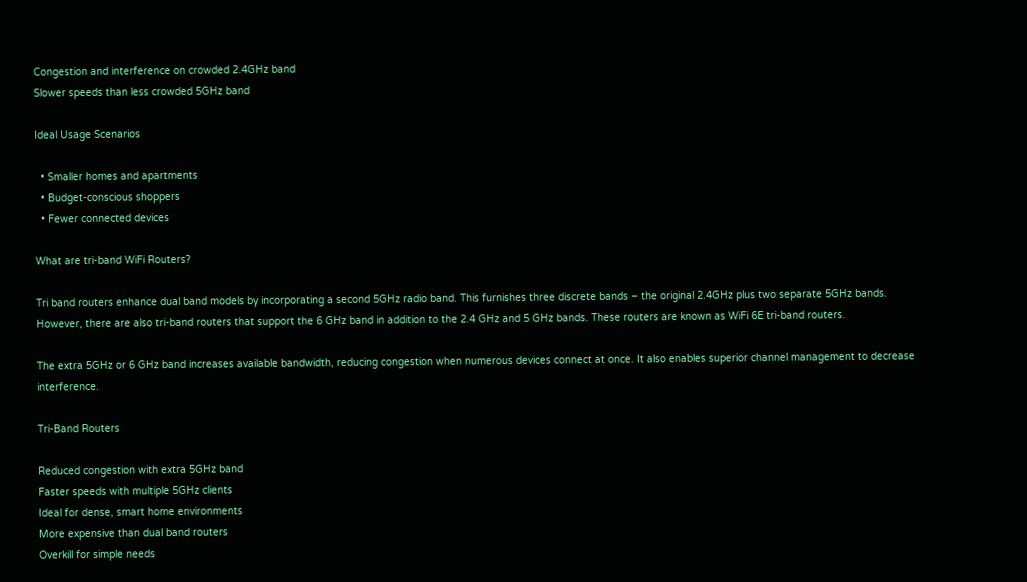Congestion and interference on crowded 2.4GHz band
Slower speeds than less crowded 5GHz band

Ideal Usage Scenarios

  • Smaller homes and apartments
  • Budget-conscious shoppers
  • Fewer connected devices

What are tri-band WiFi Routers?

Tri band routers enhance dual band models by incorporating a second 5GHz radio band. This furnishes three discrete bands – the original 2.4GHz plus two separate 5GHz bands. However, there are also tri-band routers that support the 6 GHz band in addition to the 2.4 GHz and 5 GHz bands. These routers are known as WiFi 6E tri-band routers.

The extra 5GHz or 6 GHz band increases available bandwidth, reducing congestion when numerous devices connect at once. It also enables superior channel management to decrease interference.

Tri-Band Routers

Reduced congestion with extra 5GHz band
Faster speeds with multiple 5GHz clients
Ideal for dense, smart home environments
More expensive than dual band routers
Overkill for simple needs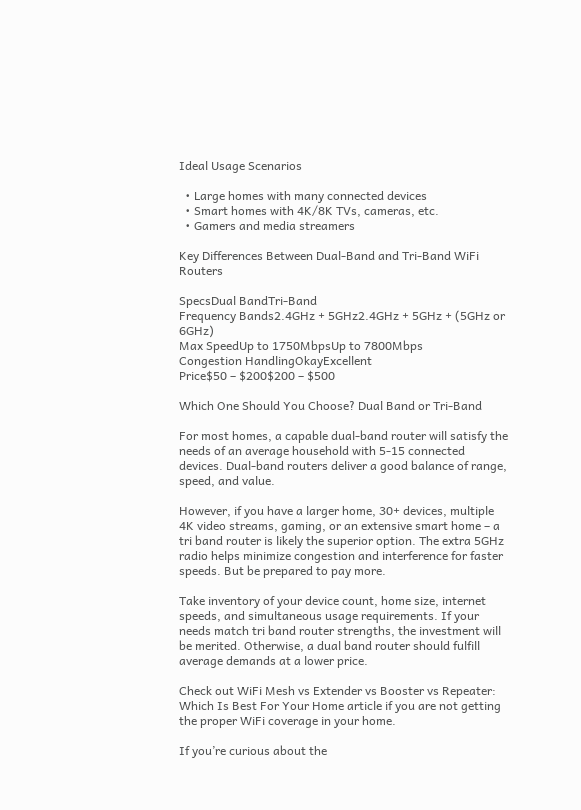Ideal Usage Scenarios

  • Large homes with many connected devices
  • Smart homes with 4K/8K TVs, cameras, etc.
  • Gamers and media streamers

Key Differences Between Dual-Band and Tri-Band WiFi Routers

SpecsDual BandTri-Band
Frequency Bands2.4GHz + 5GHz2.4GHz + 5GHz + (5GHz or 6GHz)
Max SpeedUp to 1750MbpsUp to 7800Mbps
Congestion HandlingOkayExcellent
Price$50 – $200$200 – $500

Which One Should You Choose? Dual Band or Tri-Band

For most homes, a capable dual-band router will satisfy the needs of an average household with 5-15 connected devices. Dual-band routers deliver a good balance of range, speed, and value.

However, if you have a larger home, 30+ devices, multiple 4K video streams, gaming, or an extensive smart home – a tri band router is likely the superior option. The extra 5GHz radio helps minimize congestion and interference for faster speeds. But be prepared to pay more.

Take inventory of your device count, home size, internet speeds, and simultaneous usage requirements. If your needs match tri band router strengths, the investment will be merited. Otherwise, a dual band router should fulfill average demands at a lower price.

Check out WiFi Mesh vs Extender vs Booster vs Repeater: Which Is Best For Your Home article if you are not getting the proper WiFi coverage in your home.

If you’re curious about the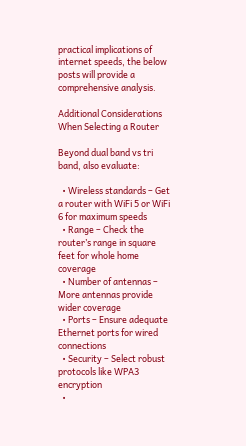practical implications of internet speeds, the below posts will provide a comprehensive analysis.

Additional Considerations When Selecting a Router

Beyond dual band vs tri band, also evaluate:

  • Wireless standards – Get a router with WiFi 5 or WiFi 6 for maximum speeds
  • Range – Check the router’s range in square feet for whole home coverage
  • Number of antennas – More antennas provide wider coverage
  • Ports – Ensure adequate Ethernet ports for wired connections
  • Security – Select robust protocols like WPA3 encryption
  •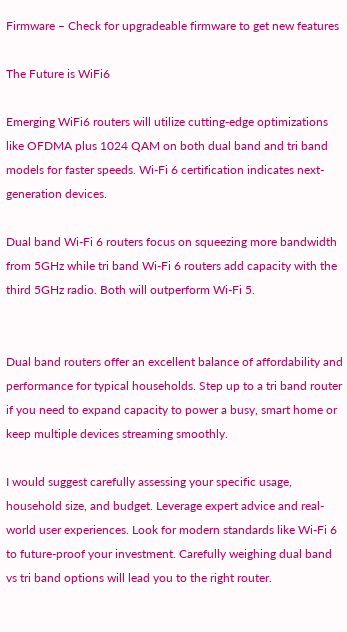Firmware – Check for upgradeable firmware to get new features

The Future is WiFi6

Emerging WiFi6 routers will utilize cutting-edge optimizations like OFDMA plus 1024 QAM on both dual band and tri band models for faster speeds. Wi-Fi 6 certification indicates next-generation devices.

Dual band Wi-Fi 6 routers focus on squeezing more bandwidth from 5GHz while tri band Wi-Fi 6 routers add capacity with the third 5GHz radio. Both will outperform Wi-Fi 5.


Dual band routers offer an excellent balance of affordability and performance for typical households. Step up to a tri band router if you need to expand capacity to power a busy, smart home or keep multiple devices streaming smoothly.

I would suggest carefully assessing your specific usage, household size, and budget. Leverage expert advice and real-world user experiences. Look for modern standards like Wi-Fi 6 to future-proof your investment. Carefully weighing dual band vs tri band options will lead you to the right router.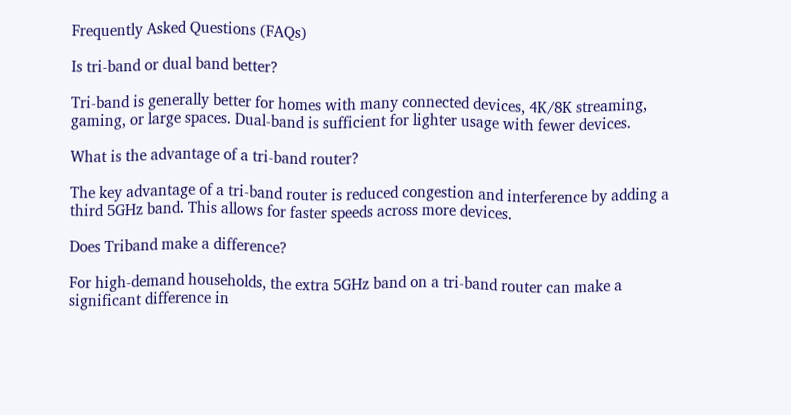Frequently Asked Questions (FAQs)

Is tri-band or dual band better?

Tri-band is generally better for homes with many connected devices, 4K/8K streaming, gaming, or large spaces. Dual-band is sufficient for lighter usage with fewer devices.

What is the advantage of a tri-band router?

The key advantage of a tri-band router is reduced congestion and interference by adding a third 5GHz band. This allows for faster speeds across more devices.

Does Triband make a difference?

For high-demand households, the extra 5GHz band on a tri-band router can make a significant difference in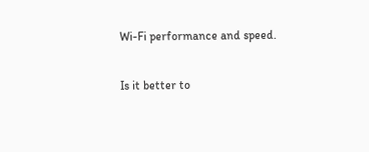Wi-Fi performance and speed.

Is it better to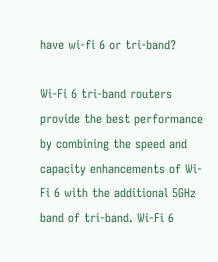have wi-fi 6 or tri-band?

Wi-Fi 6 tri-band routers provide the best performance by combining the speed and capacity enhancements of Wi-Fi 6 with the additional 5GHz band of tri-band. Wi-Fi 6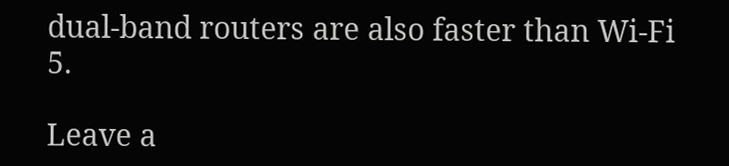dual-band routers are also faster than Wi-Fi 5.

Leave a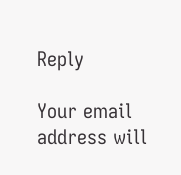Reply

Your email address will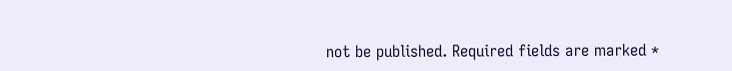not be published. Required fields are marked *